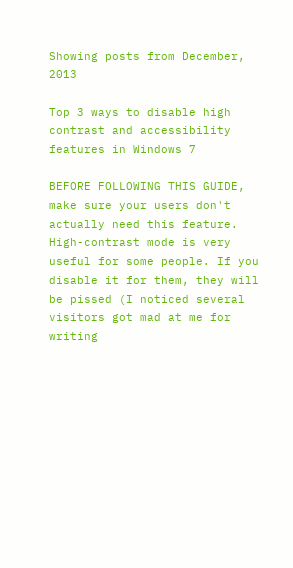Showing posts from December, 2013

Top 3 ways to disable high contrast and accessibility features in Windows 7

BEFORE FOLLOWING THIS GUIDE, make sure your users don't actually need this feature. High-contrast mode is very useful for some people. If you disable it for them, they will be pissed (I noticed several visitors got mad at me for writing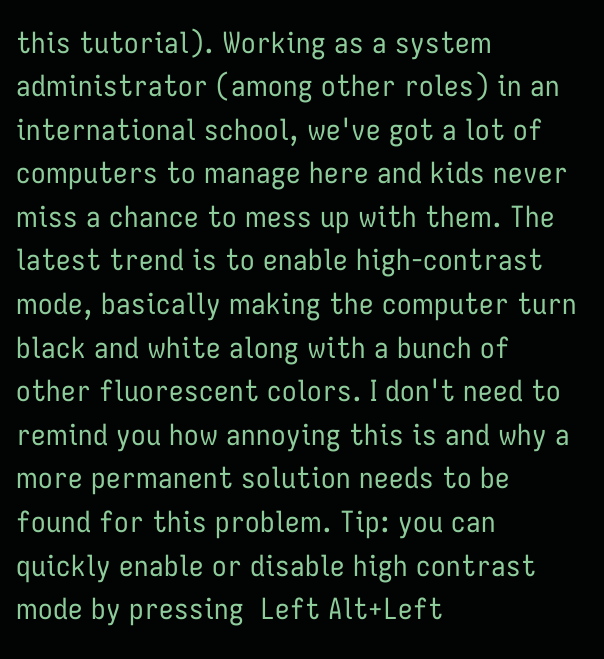this tutorial). Working as a system administrator (among other roles) in an international school, we've got a lot of computers to manage here and kids never miss a chance to mess up with them. The latest trend is to enable high-contrast mode, basically making the computer turn black and white along with a bunch of other fluorescent colors. I don't need to remind you how annoying this is and why a more permanent solution needs to be found for this problem. Tip: you can quickly enable or disable high contrast mode by pressing  Left Alt+Left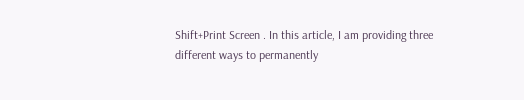Shift+Print Screen . In this article, I am providing three different ways to permanently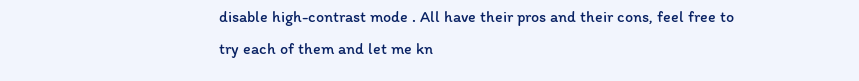disable high-contrast mode . All have their pros and their cons, feel free to try each of them and let me kn